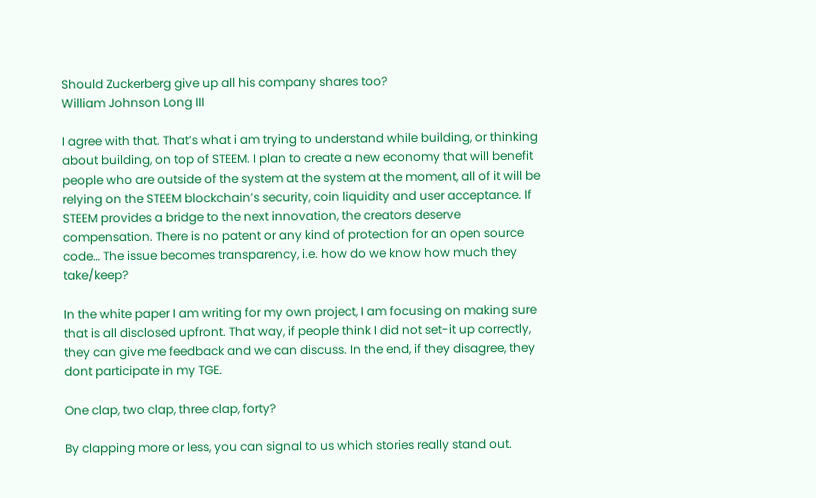Should Zuckerberg give up all his company shares too?
William Johnson Long III

I agree with that. That’s what i am trying to understand while building, or thinking about building, on top of STEEM. I plan to create a new economy that will benefit people who are outside of the system at the system at the moment, all of it will be relying on the STEEM blockchain’s security, coin liquidity and user acceptance. If STEEM provides a bridge to the next innovation, the creators deserve compensation. There is no patent or any kind of protection for an open source code… The issue becomes transparency, i.e. how do we know how much they take/keep?

In the white paper I am writing for my own project, I am focusing on making sure that is all disclosed upfront. That way, if people think I did not set-it up correctly, they can give me feedback and we can discuss. In the end, if they disagree, they dont participate in my TGE.

One clap, two clap, three clap, forty?

By clapping more or less, you can signal to us which stories really stand out.